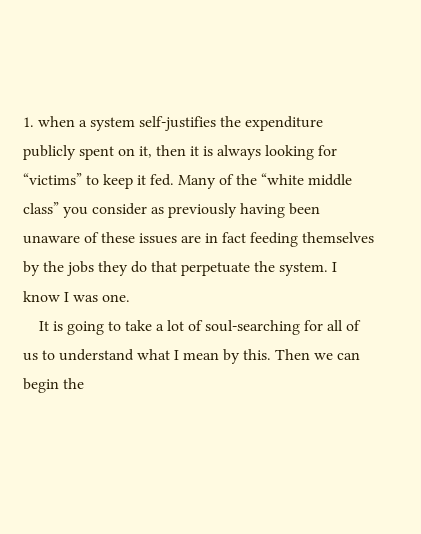1. when a system self-justifies the expenditure publicly spent on it, then it is always looking for “victims” to keep it fed. Many of the “white middle class” you consider as previously having been unaware of these issues are in fact feeding themselves by the jobs they do that perpetuate the system. I know I was one.
    It is going to take a lot of soul-searching for all of us to understand what I mean by this. Then we can begin the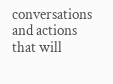conversations and actions that will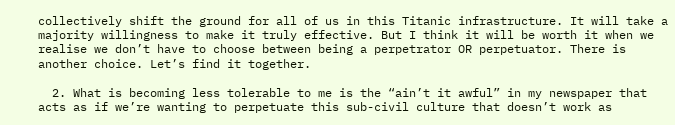collectively shift the ground for all of us in this Titanic infrastructure. It will take a majority willingness to make it truly effective. But I think it will be worth it when we realise we don’t have to choose between being a perpetrator OR perpetuator. There is another choice. Let’s find it together.

  2. What is becoming less tolerable to me is the “ain’t it awful” in my newspaper that acts as if we’re wanting to perpetuate this sub-civil culture that doesn’t work as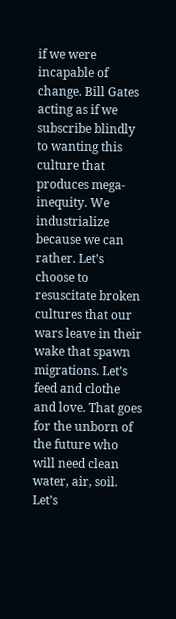if we were incapable of change. Bill Gates acting as if we subscribe blindly to wanting this culture that produces mega-inequity. We industrialize because we can rather. Let’s choose to resuscitate broken cultures that our wars leave in their wake that spawn migrations. Let’s feed and clothe and love. That goes for the unborn of the future who will need clean water, air, soil. Let’s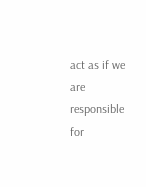act as if we are responsible for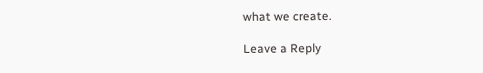what we create.

Leave a Reply